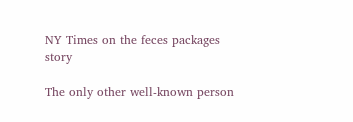NY Times on the feces packages story

The only other well-known person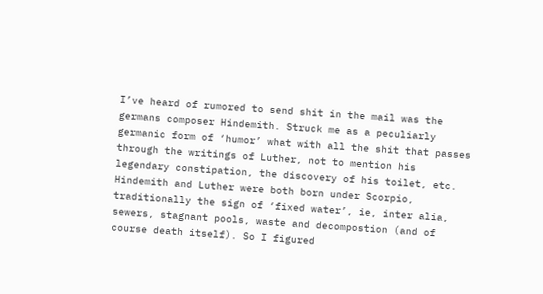I’ve heard of rumored to send shit in the mail was the germans composer Hindemith. Struck me as a peculiarly germanic form of ‘humor’ what with all the shit that passes through the writings of Luther, not to mention his legendary constipation, the discovery of his toilet, etc. Hindemith and Luther were both born under Scorpio, traditionally the sign of ‘fixed water’, ie, inter alia, sewers, stagnant pools, waste and decompostion (and of course death itself). So I figured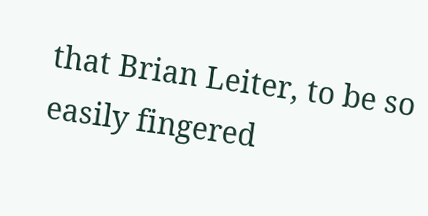that Brian Leiter, to be so easily fingered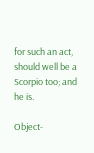for such an act, should well be a Scorpio too; and he is.

Object-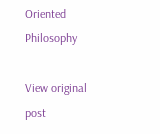Oriented Philosophy

View original post